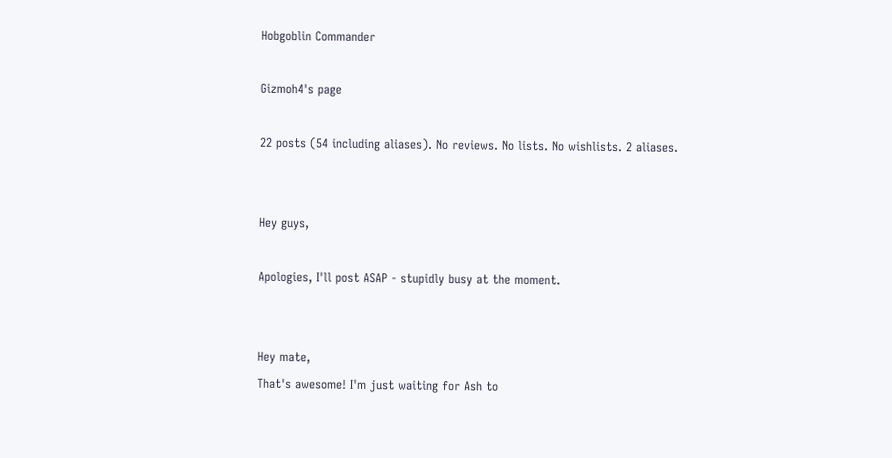Hobgoblin Commander

Gizmoh4's page

22 posts (54 including aliases). No reviews. No lists. No wishlists. 2 aliases.


Hey guys,

Apologies, I'll post ASAP - stupidly busy at the moment.


Hey mate,
That's awesome! I'm just waiting for Ash to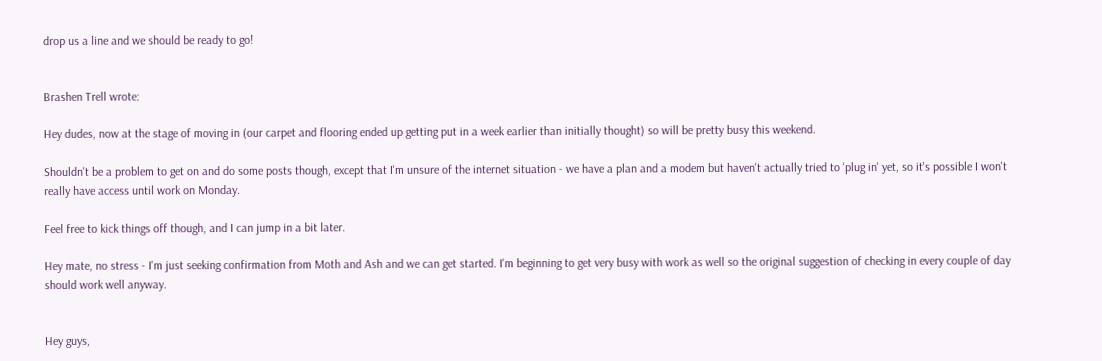drop us a line and we should be ready to go!


Brashen Trell wrote:

Hey dudes, now at the stage of moving in (our carpet and flooring ended up getting put in a week earlier than initially thought) so will be pretty busy this weekend.

Shouldn't be a problem to get on and do some posts though, except that I'm unsure of the internet situation - we have a plan and a modem but haven't actually tried to 'plug in' yet, so it's possible I won't really have access until work on Monday.

Feel free to kick things off though, and I can jump in a bit later.

Hey mate, no stress - I'm just seeking confirmation from Moth and Ash and we can get started. I'm beginning to get very busy with work as well so the original suggestion of checking in every couple of day should work well anyway.


Hey guys,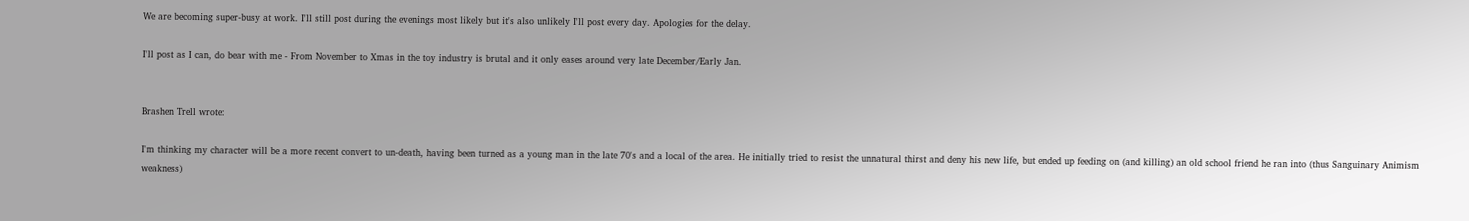We are becoming super-busy at work. I'll still post during the evenings most likely but it's also unlikely I'll post every day. Apologies for the delay.

I'll post as I can, do bear with me - From November to Xmas in the toy industry is brutal and it only eases around very late December/Early Jan.


Brashen Trell wrote:

I'm thinking my character will be a more recent convert to un-death, having been turned as a young man in the late 70's and a local of the area. He initially tried to resist the unnatural thirst and deny his new life, but ended up feeding on (and killing) an old school friend he ran into (thus Sanguinary Animism weakness)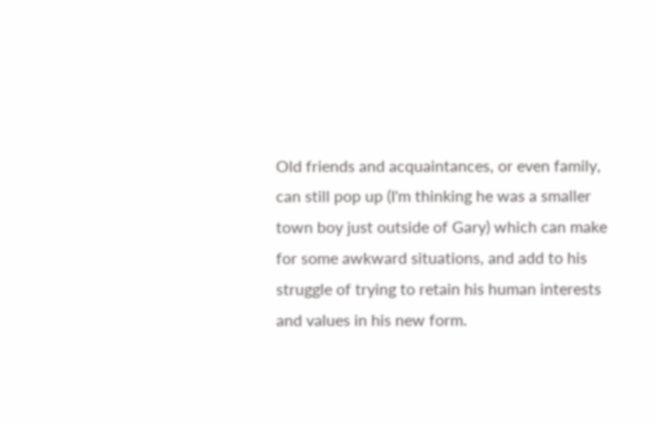Old friends and acquaintances, or even family, can still pop up (I'm thinking he was a smaller town boy just outside of Gary) which can make for some awkward situations, and add to his struggle of trying to retain his human interests and values in his new form.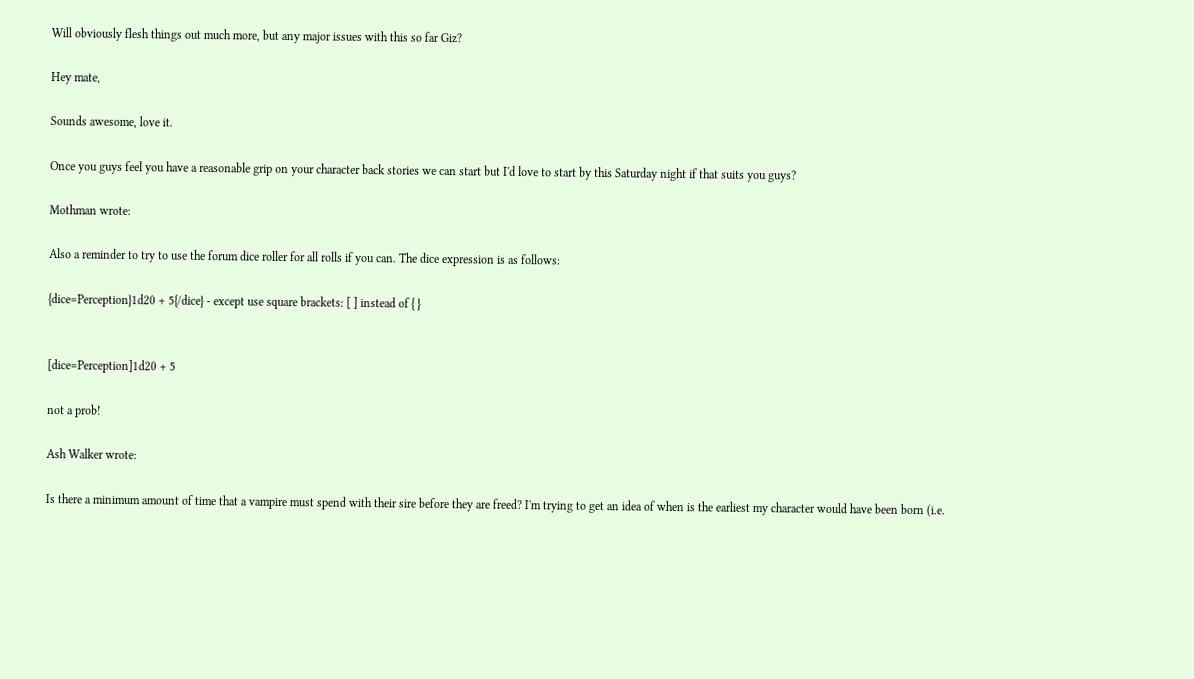Will obviously flesh things out much more, but any major issues with this so far Giz?

Hey mate,

Sounds awesome, love it.

Once you guys feel you have a reasonable grip on your character back stories we can start but I'd love to start by this Saturday night if that suits you guys?

Mothman wrote:

Also a reminder to try to use the forum dice roller for all rolls if you can. The dice expression is as follows:

{dice=Perception}1d20 + 5{/dice} - except use square brackets: [ ] instead of { }


[dice=Perception]1d20 + 5

not a prob!

Ash Walker wrote:

Is there a minimum amount of time that a vampire must spend with their sire before they are freed? I'm trying to get an idea of when is the earliest my character would have been born (i.e.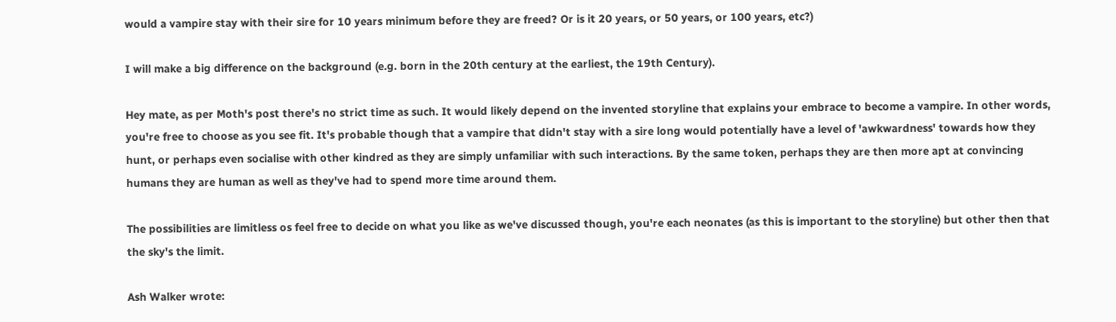would a vampire stay with their sire for 10 years minimum before they are freed? Or is it 20 years, or 50 years, or 100 years, etc?)

I will make a big difference on the background (e.g. born in the 20th century at the earliest, the 19th Century).

Hey mate, as per Moth's post there's no strict time as such. It would likely depend on the invented storyline that explains your embrace to become a vampire. In other words, you're free to choose as you see fit. It's probable though that a vampire that didn't stay with a sire long would potentially have a level of 'awkwardness' towards how they hunt, or perhaps even socialise with other kindred as they are simply unfamiliar with such interactions. By the same token, perhaps they are then more apt at convincing humans they are human as well as they've had to spend more time around them.

The possibilities are limitless os feel free to decide on what you like as we've discussed though, you're each neonates (as this is important to the storyline) but other then that the sky's the limit.

Ash Walker wrote: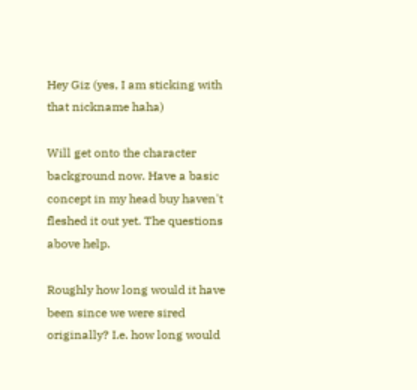Hey Giz (yes, I am sticking with that nickname haha)

Will get onto the character background now. Have a basic concept in my head buy haven't fleshed it out yet. The questions above help.

Roughly how long would it have been since we were sired originally? I.e. how long would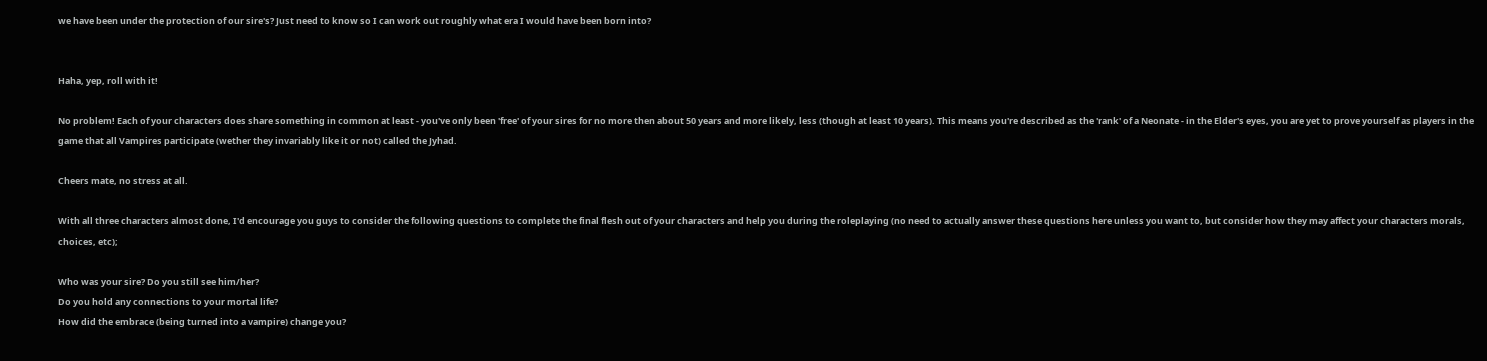we have been under the protection of our sire's? Just need to know so I can work out roughly what era I would have been born into?


Haha, yep, roll with it!

No problem! Each of your characters does share something in common at least - you've only been 'free' of your sires for no more then about 50 years and more likely, less (though at least 10 years). This means you're described as the 'rank' of a Neonate - in the Elder's eyes, you are yet to prove yourself as players in the game that all Vampires participate (wether they invariably like it or not) called the Jyhad.

Cheers mate, no stress at all.

With all three characters almost done, I'd encourage you guys to consider the following questions to complete the final flesh out of your characters and help you during the roleplaying (no need to actually answer these questions here unless you want to, but consider how they may affect your characters morals, choices, etc);

Who was your sire? Do you still see him/her?
Do you hold any connections to your mortal life?
How did the embrace (being turned into a vampire) change you?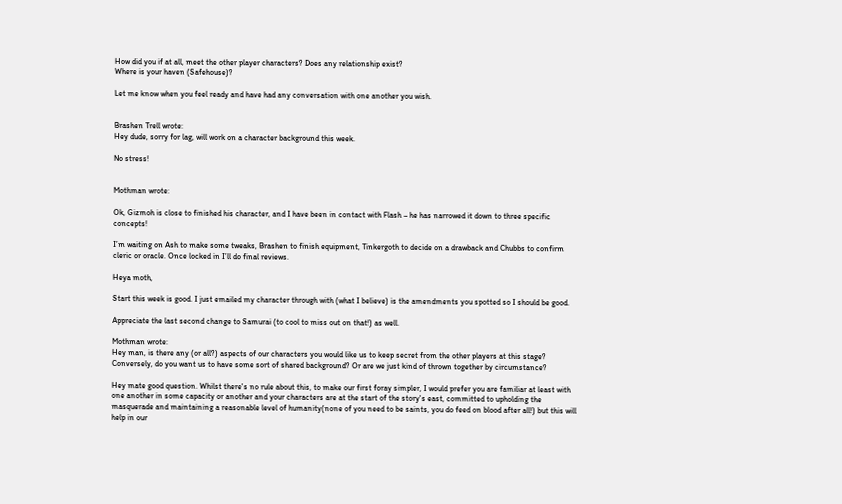How did you if at all, meet the other player characters? Does any relationship exist?
Where is your haven (Safehouse)?

Let me know when you feel ready and have had any conversation with one another you wish.


Brashen Trell wrote:
Hey dude, sorry for lag, will work on a character background this week.

No stress!


Mothman wrote:

Ok, Gizmoh is close to finished his character, and I have been in contact with Flash – he has narrowed it down to three specific concepts!

I’m waiting on Ash to make some tweaks, Brashen to finish equipment, Tinkergoth to decide on a drawback and Chubbs to confirm cleric or oracle. Once locked in I’ll do final reviews.

Heya moth,

Start this week is good. I just emailed my character through with (what I believe) is the amendments you spotted so I should be good.

Appreciate the last second change to Samurai (to cool to miss out on that!) as well.

Mothman wrote:
Hey man, is there any (or all?) aspects of our characters you would like us to keep secret from the other players at this stage? Conversely, do you want us to have some sort of shared background? Or are we just kind of thrown together by circumstance?

Hey mate good question. Whilst there's no rule about this, to make our first foray simpler, I would prefer you are familiar at least with one another in some capacity or another and your characters are at the start of the story's east, committed to upholding the masquerade and maintaining a reasonable level of humanity(none of you need to be saints, you do feed on blood after all!) but this will help in our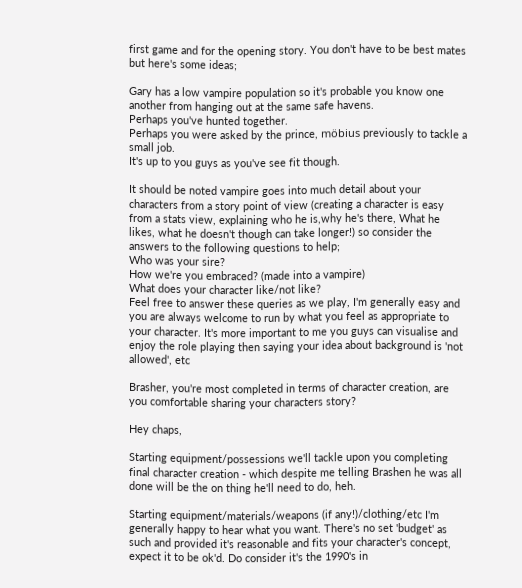first game and for the opening story. You don't have to be best mates but here's some ideas;

Gary has a low vampire population so it's probable you know one another from hanging out at the same safe havens.
Perhaps you've hunted together.
Perhaps you were asked by the prince, möbius previously to tackle a small job.
It's up to you guys as you've see fit though.

It should be noted vampire goes into much detail about your characters from a story point of view (creating a character is easy from a stats view, explaining who he is,why he's there, What he likes, what he doesn't though can take longer!) so consider the answers to the following questions to help;
Who was your sire?
How we're you embraced? (made into a vampire)
What does your character like/not like?
Feel free to answer these queries as we play, I'm generally easy and you are always welcome to run by what you feel as appropriate to your character. It's more important to me you guys can visualise and enjoy the role playing then saying your idea about background is 'not allowed', etc

Brasher, you're most completed in terms of character creation, are you comfortable sharing your characters story?

Hey chaps,

Starting equipment/possessions we'll tackle upon you completing final character creation - which despite me telling Brashen he was all done will be the on thing he'll need to do, heh.

Starting equipment/materials/weapons (if any!)/clothing/etc I'm generally happy to hear what you want. There's no set 'budget' as such and provided it's reasonable and fits your character's concept, expect it to be ok'd. Do consider it's the 1990's in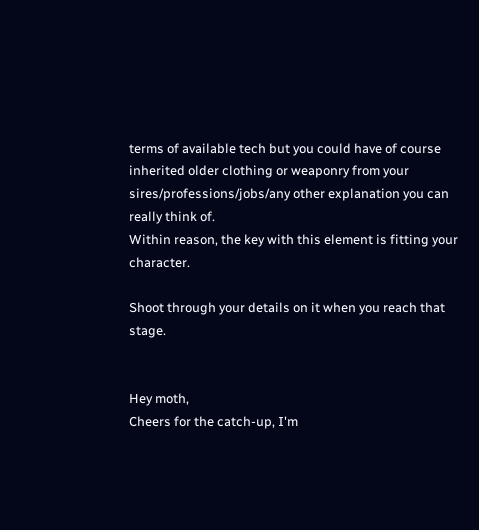terms of available tech but you could have of course inherited older clothing or weaponry from your sires/professions/jobs/any other explanation you can really think of.
Within reason, the key with this element is fitting your character.

Shoot through your details on it when you reach that stage.


Hey moth,
Cheers for the catch-up, I'm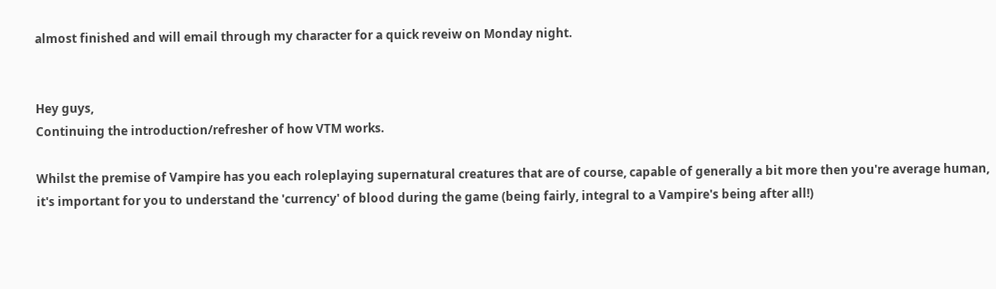almost finished and will email through my character for a quick reveiw on Monday night.


Hey guys,
Continuing the introduction/refresher of how VTM works.

Whilst the premise of Vampire has you each roleplaying supernatural creatures that are of course, capable of generally a bit more then you're average human, it's important for you to understand the 'currency' of blood during the game (being fairly, integral to a Vampire's being after all!)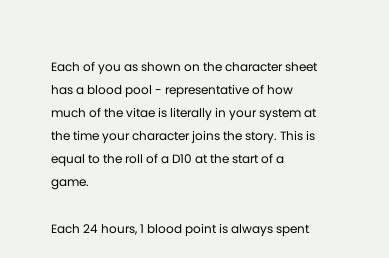Each of you as shown on the character sheet has a blood pool - representative of how much of the vitae is literally in your system at the time your character joins the story. This is equal to the roll of a D10 at the start of a game.

Each 24 hours, 1 blood point is always spent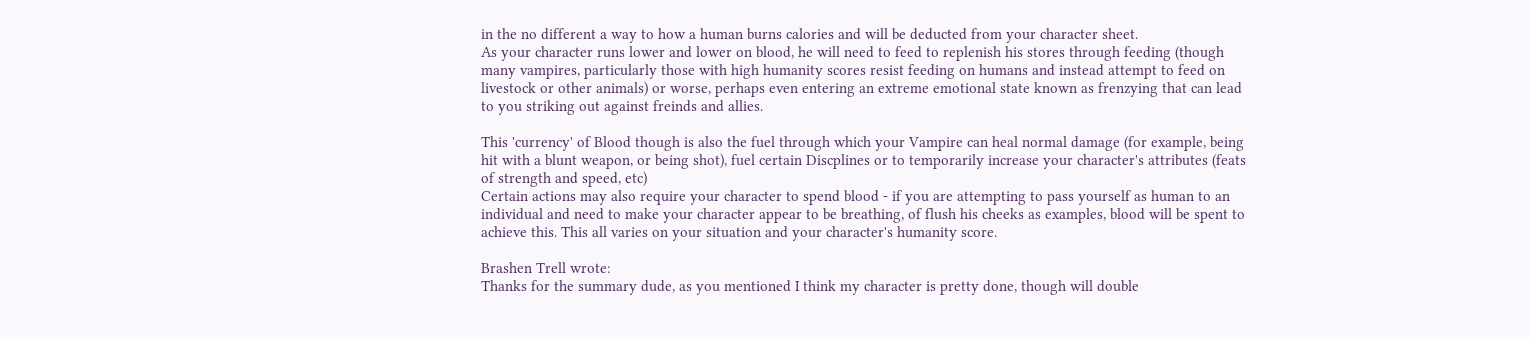in the no different a way to how a human burns calories and will be deducted from your character sheet.
As your character runs lower and lower on blood, he will need to feed to replenish his stores through feeding (though many vampires, particularly those with high humanity scores resist feeding on humans and instead attempt to feed on livestock or other animals) or worse, perhaps even entering an extreme emotional state known as frenzying that can lead to you striking out against freinds and allies.

This 'currency' of Blood though is also the fuel through which your Vampire can heal normal damage (for example, being hit with a blunt weapon, or being shot), fuel certain Discplines or to temporarily increase your character's attributes (feats of strength and speed, etc)
Certain actions may also require your character to spend blood - if you are attempting to pass yourself as human to an individual and need to make your character appear to be breathing, of flush his cheeks as examples, blood will be spent to achieve this. This all varies on your situation and your character's humanity score.

Brashen Trell wrote:
Thanks for the summary dude, as you mentioned I think my character is pretty done, though will double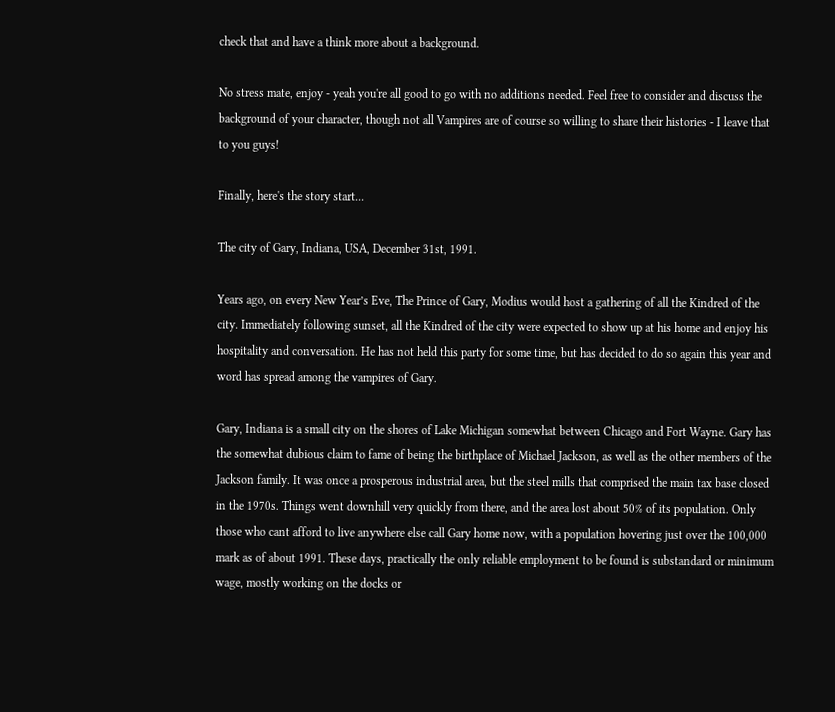check that and have a think more about a background.

No stress mate, enjoy - yeah you're all good to go with no additions needed. Feel free to consider and discuss the background of your character, though not all Vampires are of course so willing to share their histories - I leave that to you guys!

Finally, here's the story start...

The city of Gary, Indiana, USA, December 31st, 1991.

Years ago, on every New Year’s Eve, The Prince of Gary, Modius would host a gathering of all the Kindred of the city. Immediately following sunset, all the Kindred of the city were expected to show up at his home and enjoy his hospitality and conversation. He has not held this party for some time, but has decided to do so again this year and word has spread among the vampires of Gary.

Gary, Indiana is a small city on the shores of Lake Michigan somewhat between Chicago and Fort Wayne. Gary has the somewhat dubious claim to fame of being the birthplace of Michael Jackson, as well as the other members of the Jackson family. It was once a prosperous industrial area, but the steel mills that comprised the main tax base closed in the 1970s. Things went downhill very quickly from there, and the area lost about 50% of its population. Only those who cant afford to live anywhere else call Gary home now, with a population hovering just over the 100,000 mark as of about 1991. These days, practically the only reliable employment to be found is substandard or minimum wage, mostly working on the docks or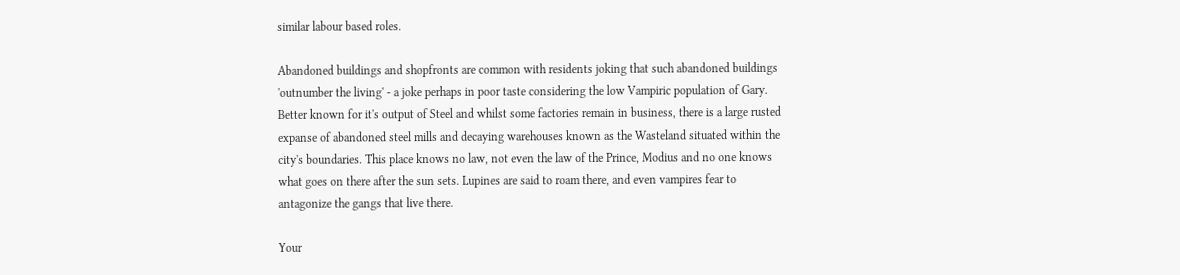similar labour based roles.

Abandoned buildings and shopfronts are common with residents joking that such abandoned buildings 'outnumber the living' - a joke perhaps in poor taste considering the low Vampiric population of Gary.
Better known for it's output of Steel and whilst some factories remain in business, there is a large rusted expanse of abandoned steel mills and decaying warehouses known as the Wasteland situated within the city's boundaries. This place knows no law, not even the law of the Prince, Modius and no one knows what goes on there after the sun sets. Lupines are said to roam there, and even vampires fear to antagonize the gangs that live there.

Your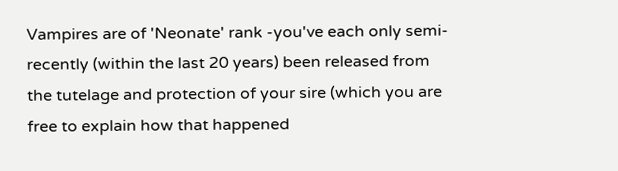Vampires are of 'Neonate' rank -you've each only semi-recently (within the last 20 years) been released from the tutelage and protection of your sire (which you are free to explain how that happened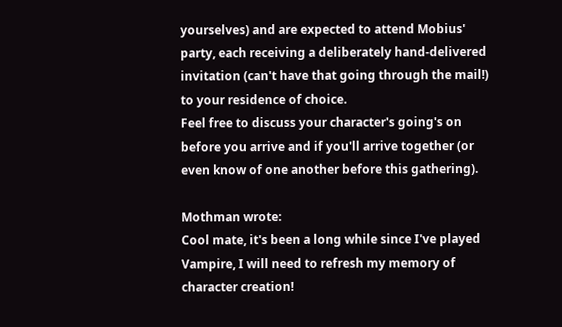yourselves) and are expected to attend Mobius' party, each receiving a deliberately hand-delivered invitation (can't have that going through the mail!) to your residence of choice.
Feel free to discuss your character's going's on before you arrive and if you'll arrive together (or even know of one another before this gathering).

Mothman wrote:
Cool mate, it's been a long while since I've played Vampire, I will need to refresh my memory of character creation!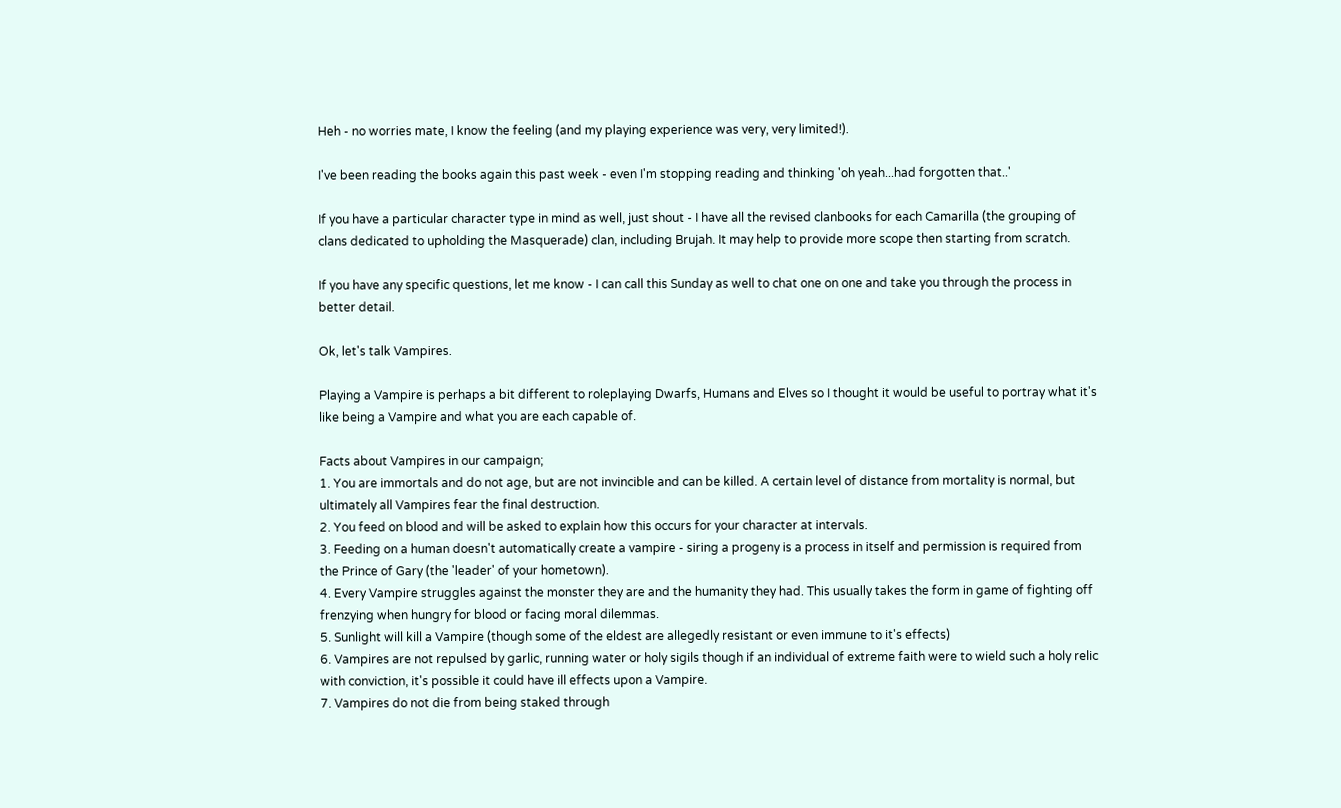Heh - no worries mate, I know the feeling (and my playing experience was very, very limited!).

I've been reading the books again this past week - even I'm stopping reading and thinking 'oh yeah...had forgotten that..'

If you have a particular character type in mind as well, just shout - I have all the revised clanbooks for each Camarilla (the grouping of clans dedicated to upholding the Masquerade) clan, including Brujah. It may help to provide more scope then starting from scratch.

If you have any specific questions, let me know - I can call this Sunday as well to chat one on one and take you through the process in better detail.

Ok, let's talk Vampires.

Playing a Vampire is perhaps a bit different to roleplaying Dwarfs, Humans and Elves so I thought it would be useful to portray what it's like being a Vampire and what you are each capable of.

Facts about Vampires in our campaign;
1. You are immortals and do not age, but are not invincible and can be killed. A certain level of distance from mortality is normal, but ultimately all Vampires fear the final destruction.
2. You feed on blood and will be asked to explain how this occurs for your character at intervals.
3. Feeding on a human doesn't automatically create a vampire - siring a progeny is a process in itself and permission is required from the Prince of Gary (the 'leader' of your hometown).
4. Every Vampire struggles against the monster they are and the humanity they had. This usually takes the form in game of fighting off frenzying when hungry for blood or facing moral dilemmas.
5. Sunlight will kill a Vampire (though some of the eldest are allegedly resistant or even immune to it's effects)
6. Vampires are not repulsed by garlic, running water or holy sigils though if an individual of extreme faith were to wield such a holy relic with conviction, it's possible it could have ill effects upon a Vampire.
7. Vampires do not die from being staked through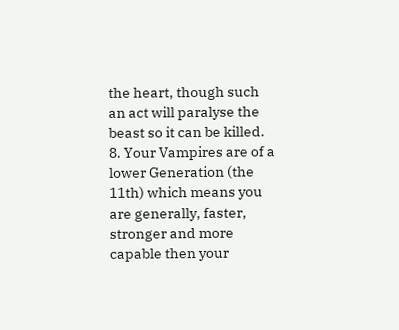the heart, though such an act will paralyse the beast so it can be killed.
8. Your Vampires are of a lower Generation (the 11th) which means you are generally, faster, stronger and more capable then your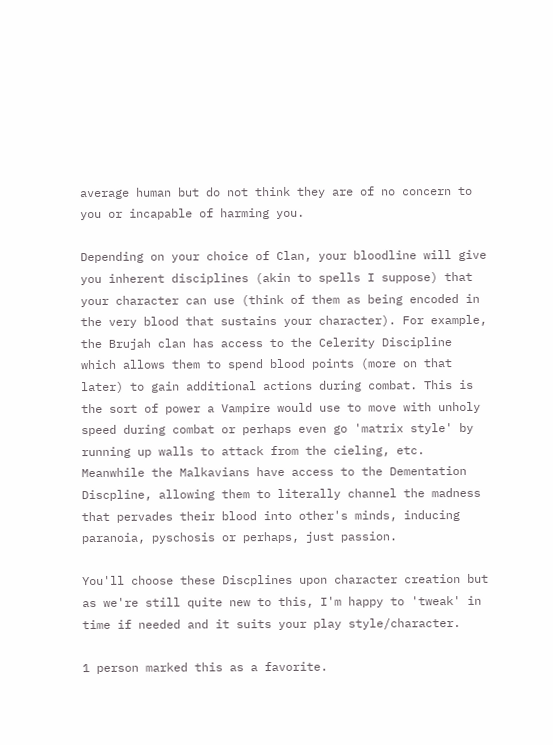average human but do not think they are of no concern to you or incapable of harming you.

Depending on your choice of Clan, your bloodline will give you inherent disciplines (akin to spells I suppose) that your character can use (think of them as being encoded in the very blood that sustains your character). For example, the Brujah clan has access to the Celerity Discipline which allows them to spend blood points (more on that later) to gain additional actions during combat. This is the sort of power a Vampire would use to move with unholy speed during combat or perhaps even go 'matrix style' by running up walls to attack from the cieling, etc.
Meanwhile the Malkavians have access to the Dementation Discpline, allowing them to literally channel the madness that pervades their blood into other's minds, inducing paranoia, pyschosis or perhaps, just passion.

You'll choose these Discplines upon character creation but as we're still quite new to this, I'm happy to 'tweak' in time if needed and it suits your play style/character.

1 person marked this as a favorite.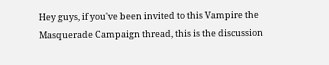Hey guys, if you've been invited to this Vampire the Masquerade Campaign thread, this is the discussion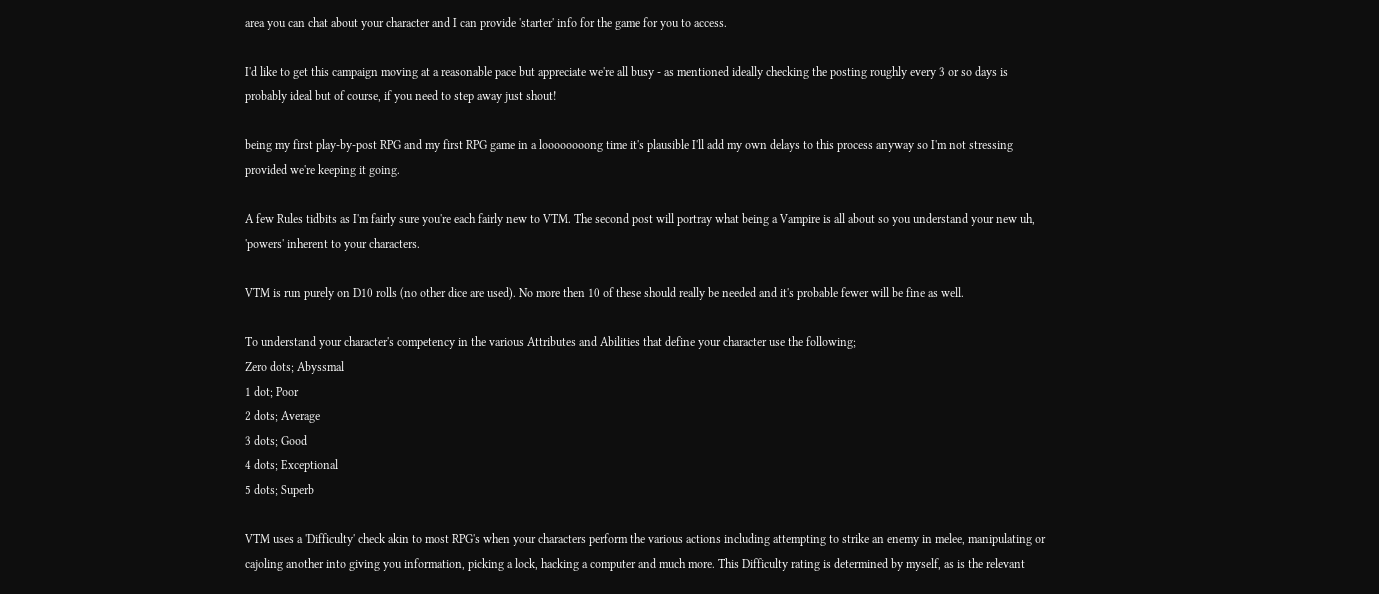area you can chat about your character and I can provide 'starter' info for the game for you to access.

I'd like to get this campaign moving at a reasonable pace but appreciate we're all busy - as mentioned ideally checking the posting roughly every 3 or so days is probably ideal but of course, if you need to step away just shout!

being my first play-by-post RPG and my first RPG game in a loooooooong time it's plausible I'll add my own delays to this process anyway so I'm not stressing provided we're keeping it going.

A few Rules tidbits as I'm fairly sure you're each fairly new to VTM. The second post will portray what being a Vampire is all about so you understand your new uh, 'powers' inherent to your characters.

VTM is run purely on D10 rolls (no other dice are used). No more then 10 of these should really be needed and it's probable fewer will be fine as well.

To understand your character's competency in the various Attributes and Abilities that define your character use the following;
Zero dots; Abyssmal
1 dot; Poor
2 dots; Average
3 dots; Good
4 dots; Exceptional
5 dots; Superb

VTM uses a 'Difficulty' check akin to most RPG's when your characters perform the various actions including attempting to strike an enemy in melee, manipulating or cajoling another into giving you information, picking a lock, hacking a computer and much more. This Difficulty rating is determined by myself, as is the relevant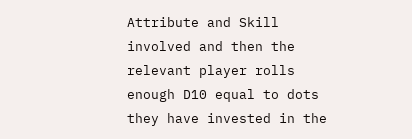Attribute and Skill involved and then the relevant player rolls enough D10 equal to dots they have invested in the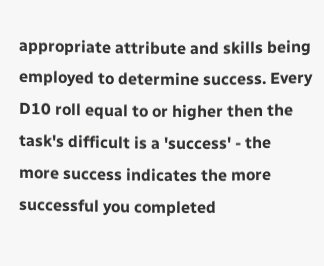appropriate attribute and skills being employed to determine success. Every D10 roll equal to or higher then the task's difficult is a 'success' - the more success indicates the more successful you completed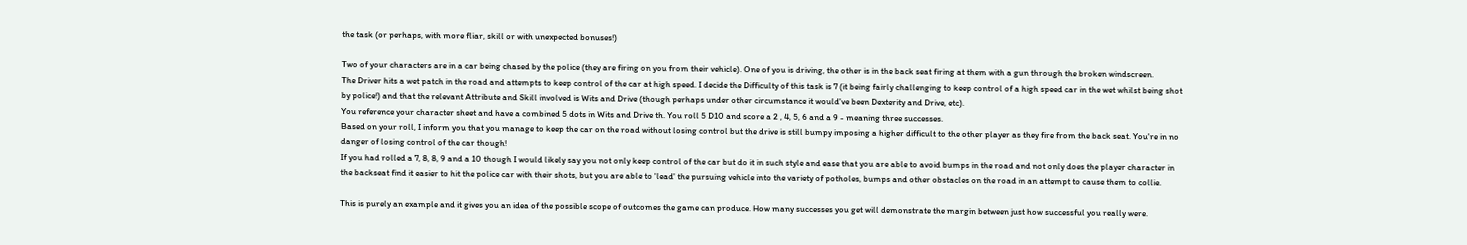the task (or perhaps, with more fliar, skill or with unexpected bonuses!)

Two of your characters are in a car being chased by the police (they are firing on you from their vehicle). One of you is driving, the other is in the back seat firing at them with a gun through the broken windscreen.
The Driver hits a wet patch in the road and attempts to keep control of the car at high speed. I decide the Difficulty of this task is 7 (it being fairly challenging to keep control of a high speed car in the wet whilst being shot by police!) and that the relevant Attribute and Skill involved is Wits and Drive (though perhaps under other circumstance it would've been Dexterity and Drive, etc).
You reference your character sheet and have a combined 5 dots in Wits and Drive th. You roll 5 D10 and score a 2 , 4, 5, 6 and a 9 - meaning three successes.
Based on your roll, I inform you that you manage to keep the car on the road without losing control but the drive is still bumpy imposing a higher difficult to the other player as they fire from the back seat. You're in no danger of losing control of the car though!
If you had rolled a 7, 8, 8, 9 and a 10 though I would likely say you not only keep control of the car but do it in such style and ease that you are able to avoid bumps in the road and not only does the player character in the backseat find it easier to hit the police car with their shots, but you are able to 'lead' the pursuing vehicle into the variety of potholes, bumps and other obstacles on the road in an attempt to cause them to collie.

This is purely an example and it gives you an idea of the possible scope of outcomes the game can produce. How many successes you get will demonstrate the margin between just how successful you really were.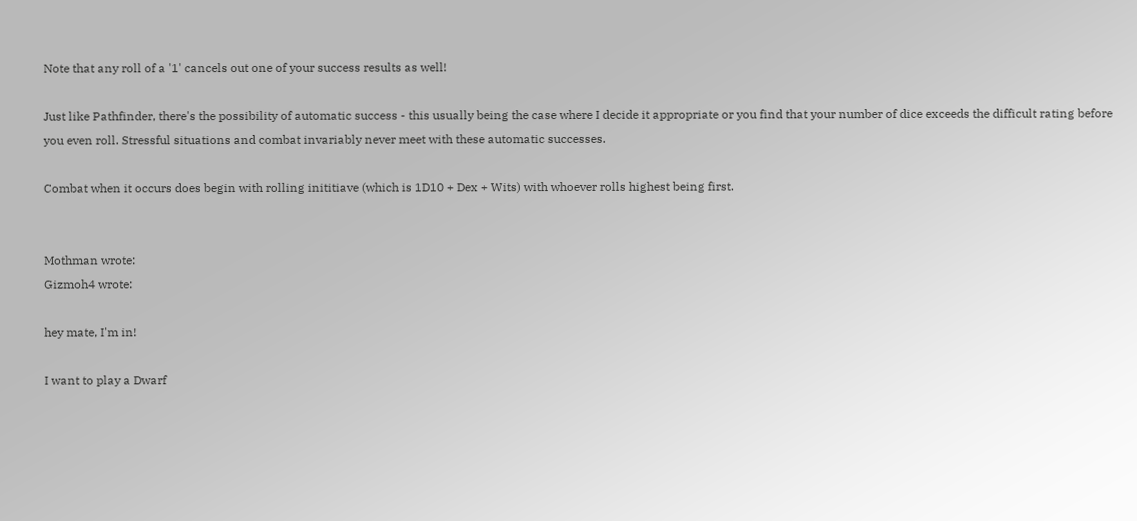Note that any roll of a '1' cancels out one of your success results as well!

Just like Pathfinder, there's the possibility of automatic success - this usually being the case where I decide it appropriate or you find that your number of dice exceeds the difficult rating before you even roll. Stressful situations and combat invariably never meet with these automatic successes.

Combat when it occurs does begin with rolling inititiave (which is 1D10 + Dex + Wits) with whoever rolls highest being first.


Mothman wrote:
Gizmoh4 wrote:

hey mate, I'm in!

I want to play a Dwarf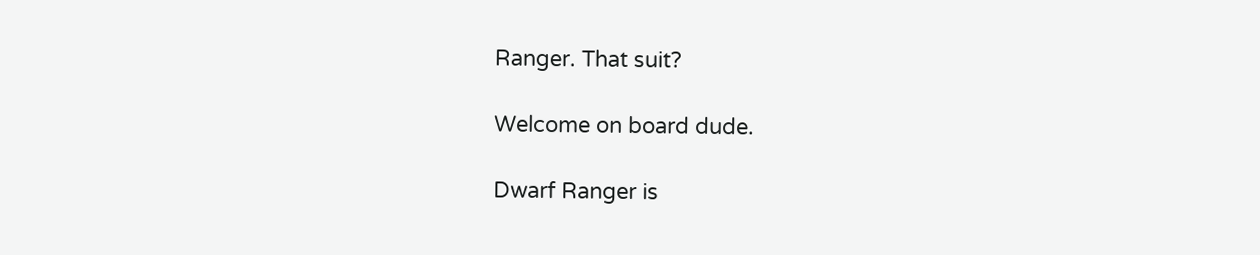Ranger. That suit?

Welcome on board dude.

Dwarf Ranger is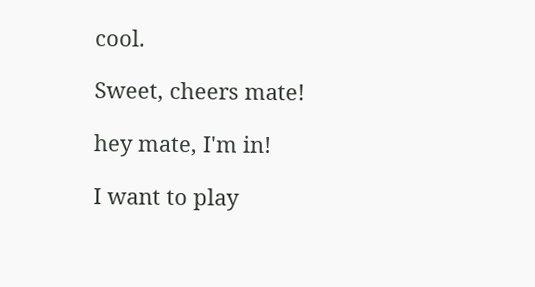cool.

Sweet, cheers mate!

hey mate, I'm in!

I want to play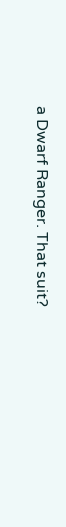a Dwarf Ranger. That suit?